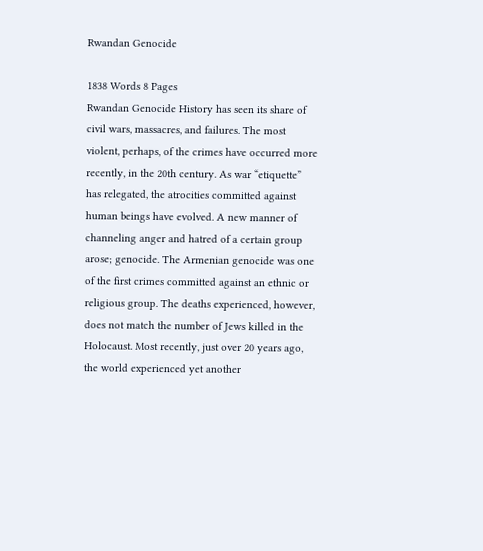Rwandan Genocide

1838 Words 8 Pages
Rwandan Genocide History has seen its share of civil wars, massacres, and failures. The most violent, perhaps, of the crimes have occurred more recently, in the 20th century. As war “etiquette” has relegated, the atrocities committed against human beings have evolved. A new manner of channeling anger and hatred of a certain group arose; genocide. The Armenian genocide was one of the first crimes committed against an ethnic or religious group. The deaths experienced, however, does not match the number of Jews killed in the Holocaust. Most recently, just over 20 years ago, the world experienced yet another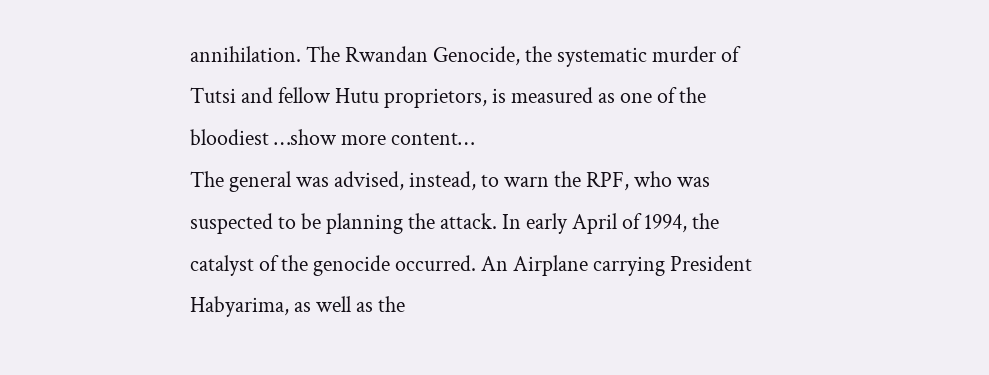annihilation. The Rwandan Genocide, the systematic murder of Tutsi and fellow Hutu proprietors, is measured as one of the bloodiest …show more content…
The general was advised, instead, to warn the RPF, who was suspected to be planning the attack. In early April of 1994, the catalyst of the genocide occurred. An Airplane carrying President Habyarima, as well as the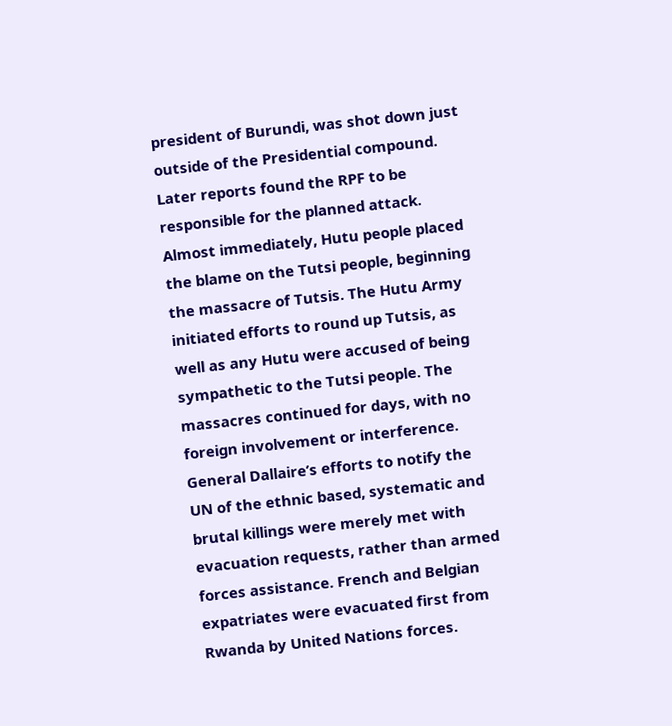president of Burundi, was shot down just outside of the Presidential compound. Later reports found the RPF to be responsible for the planned attack. Almost immediately, Hutu people placed the blame on the Tutsi people, beginning the massacre of Tutsis. The Hutu Army initiated efforts to round up Tutsis, as well as any Hutu were accused of being sympathetic to the Tutsi people. The massacres continued for days, with no foreign involvement or interference. General Dallaire’s efforts to notify the UN of the ethnic based, systematic and brutal killings were merely met with evacuation requests, rather than armed forces assistance. French and Belgian expatriates were evacuated first from Rwanda by United Nations forces.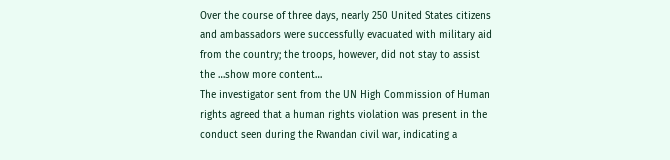Over the course of three days, nearly 250 United States citizens and ambassadors were successfully evacuated with military aid from the country; the troops, however, did not stay to assist the …show more content…
The investigator sent from the UN High Commission of Human rights agreed that a human rights violation was present in the conduct seen during the Rwandan civil war, indicating a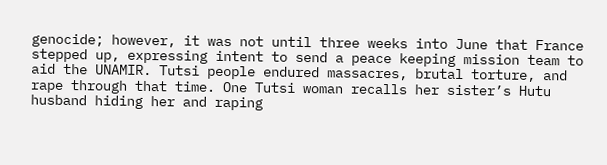genocide; however, it was not until three weeks into June that France stepped up, expressing intent to send a peace keeping mission team to aid the UNAMIR. Tutsi people endured massacres, brutal torture, and rape through that time. One Tutsi woman recalls her sister’s Hutu husband hiding her and raping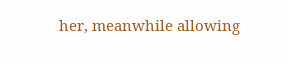her, meanwhile allowing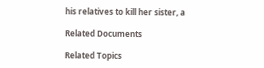his relatives to kill her sister, a

Related Documents

Related Topics